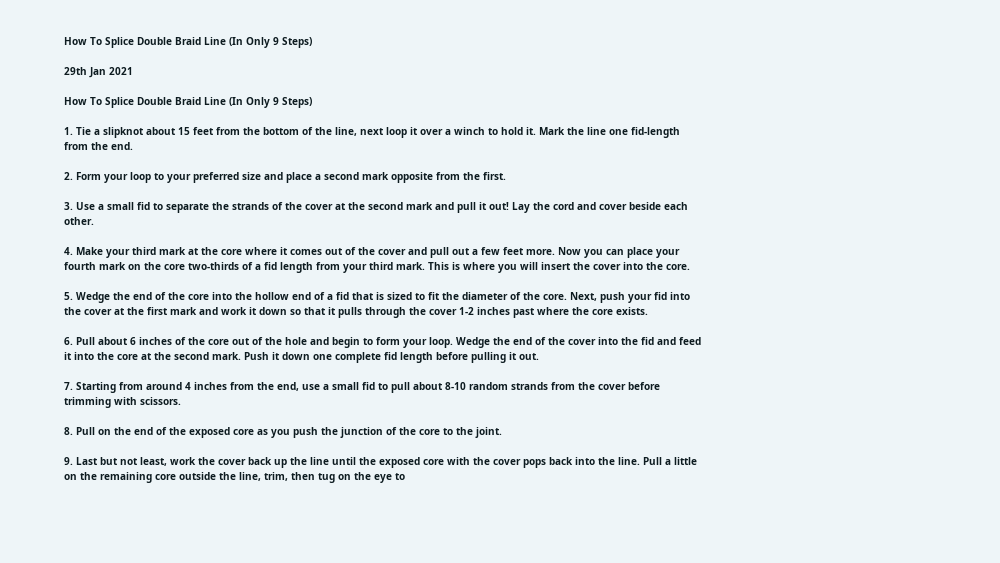How To Splice Double Braid Line (In Only 9 Steps)

29th Jan 2021

How To Splice Double Braid Line (In Only 9 Steps)

1. Tie a slipknot about 15 feet from the bottom of the line, next loop it over a winch to hold it. Mark the line one fid-length from the end.

2. Form your loop to your preferred size and place a second mark opposite from the first.

3. Use a small fid to separate the strands of the cover at the second mark and pull it out! Lay the cord and cover beside each other.

4. Make your third mark at the core where it comes out of the cover and pull out a few feet more. Now you can place your fourth mark on the core two-thirds of a fid length from your third mark. This is where you will insert the cover into the core.

5. Wedge the end of the core into the hollow end of a fid that is sized to fit the diameter of the core. Next, push your fid into the cover at the first mark and work it down so that it pulls through the cover 1-2 inches past where the core exists.

6. Pull about 6 inches of the core out of the hole and begin to form your loop. Wedge the end of the cover into the fid and feed it into the core at the second mark. Push it down one complete fid length before pulling it out.

7. Starting from around 4 inches from the end, use a small fid to pull about 8-10 random strands from the cover before trimming with scissors.

8. Pull on the end of the exposed core as you push the junction of the core to the joint.

9. Last but not least, work the cover back up the line until the exposed core with the cover pops back into the line. Pull a little on the remaining core outside the line, trim, then tug on the eye to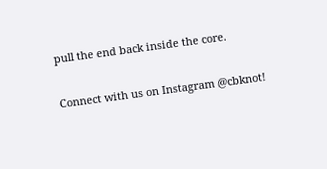pull the end back inside the core.

Connect with us on Instagram @cbknot!